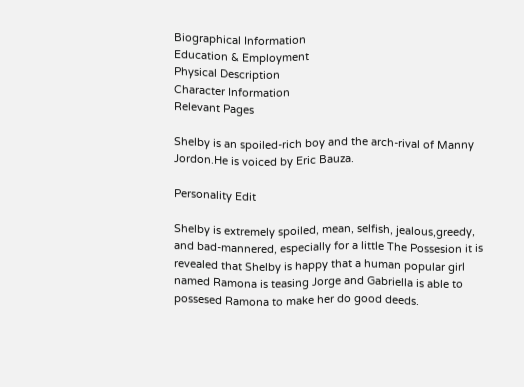Biographical Information
Education & Employment
Physical Description
Character Information
Relevant Pages

Shelby is an spoiled-rich boy and the arch-rival of Manny Jordon.He is voiced by Eric Bauza.

Personality Edit

Shelby is extremely spoiled, mean, selfish, jealous,greedy, and bad-mannered, especially for a little The Possesion it is revealed that Shelby is happy that a human popular girl named Ramona is teasing Jorge and Gabriella is able to possesed Ramona to make her do good deeds.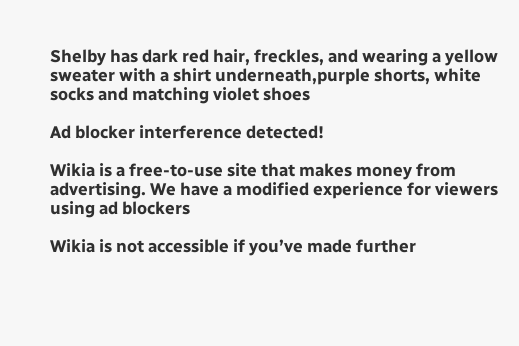Shelby has dark red hair, freckles, and wearing a yellow sweater with a shirt underneath,purple shorts, white socks and matching violet shoes

Ad blocker interference detected!

Wikia is a free-to-use site that makes money from advertising. We have a modified experience for viewers using ad blockers

Wikia is not accessible if you’ve made further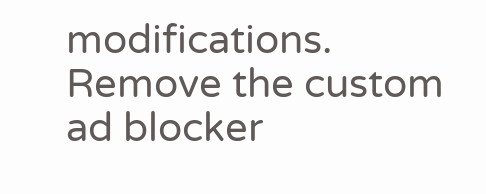modifications. Remove the custom ad blocker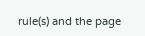rule(s) and the page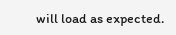will load as expected.